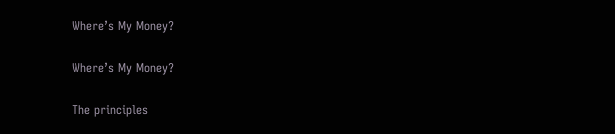Where’s My Money?

Where’s My Money?

The principles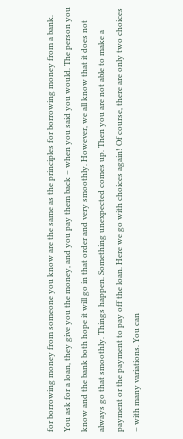for borrowing money from someone you know are the same as the principles for borrowing money from a bank. You ask for a loan, they give you the money, and you pay them back – when you said you would. The person you know and the bank both hope it will go in that order and very smoothly. However, we all know that it does not always go that smoothly. Things happen. Something unexpected comes up. Then you are not able to make a payment or the payment to pay off the loan. Here we go with choices again! Of course, there are only two choices – with many variations. You can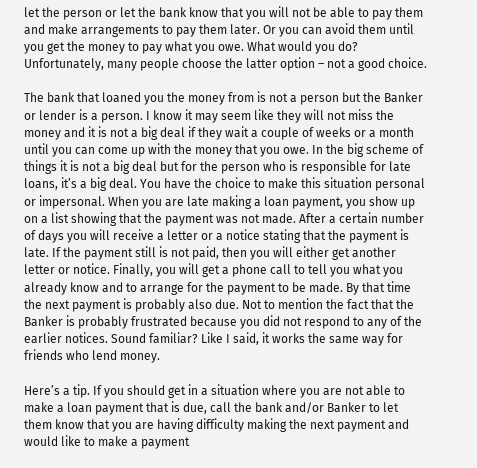let the person or let the bank know that you will not be able to pay them and make arrangements to pay them later. Or you can avoid them until you get the money to pay what you owe. What would you do? Unfortunately, many people choose the latter option – not a good choice.

The bank that loaned you the money from is not a person but the Banker or lender is a person. I know it may seem like they will not miss the money and it is not a big deal if they wait a couple of weeks or a month until you can come up with the money that you owe. In the big scheme of things it is not a big deal but for the person who is responsible for late loans, it’s a big deal. You have the choice to make this situation personal or impersonal. When you are late making a loan payment, you show up on a list showing that the payment was not made. After a certain number of days you will receive a letter or a notice stating that the payment is late. If the payment still is not paid, then you will either get another letter or notice. Finally, you will get a phone call to tell you what you already know and to arrange for the payment to be made. By that time the next payment is probably also due. Not to mention the fact that the Banker is probably frustrated because you did not respond to any of the earlier notices. Sound familiar? Like I said, it works the same way for friends who lend money.

Here’s a tip. If you should get in a situation where you are not able to make a loan payment that is due, call the bank and/or Banker to let them know that you are having difficulty making the next payment and would like to make a payment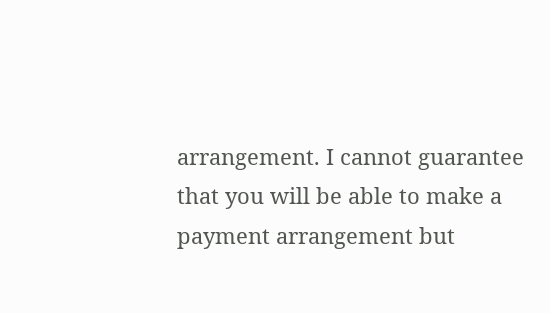arrangement. I cannot guarantee that you will be able to make a payment arrangement but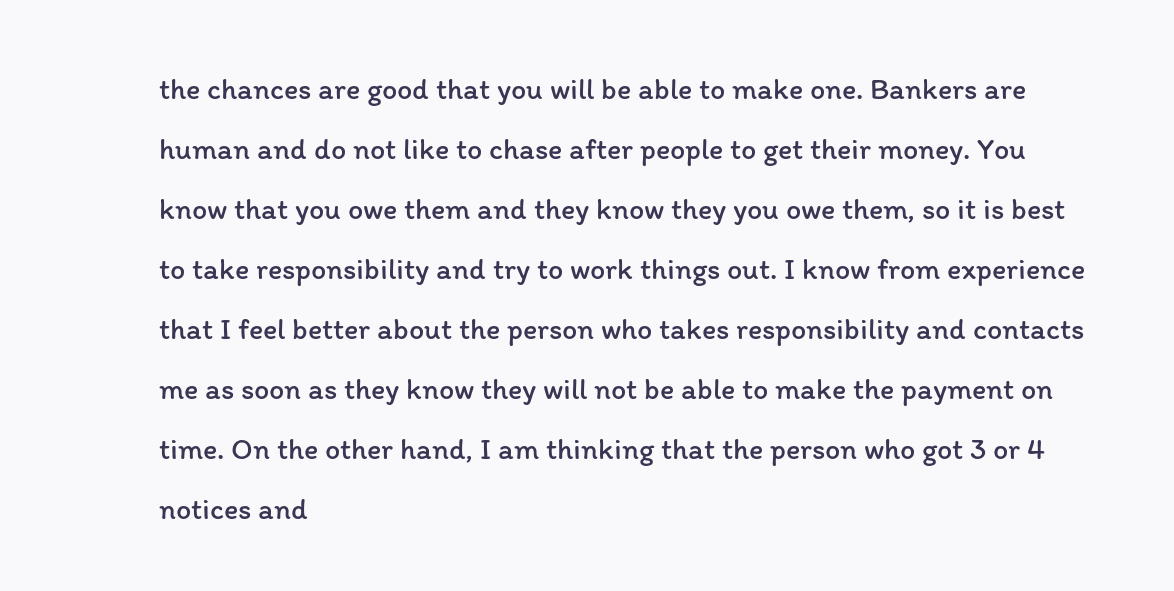the chances are good that you will be able to make one. Bankers are human and do not like to chase after people to get their money. You know that you owe them and they know they you owe them, so it is best to take responsibility and try to work things out. I know from experience that I feel better about the person who takes responsibility and contacts me as soon as they know they will not be able to make the payment on time. On the other hand, I am thinking that the person who got 3 or 4 notices and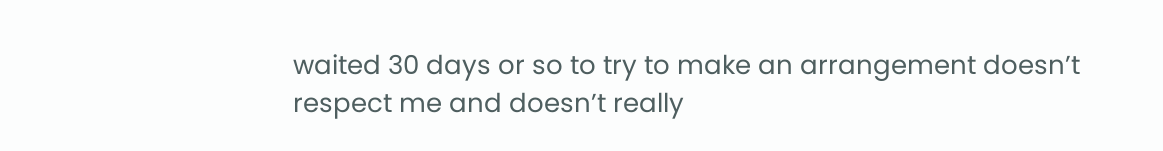waited 30 days or so to try to make an arrangement doesn’t respect me and doesn’t really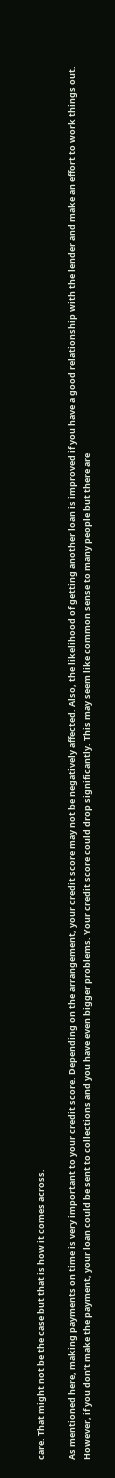care. That might not be the case but that is how it comes across.

As mentioned here, making payments on time is very important to your credit score. Depending on the arrangement, your credit score may not be negatively affected. Also, the likelihood of getting another loan is improved if you have a good relationship with the lender and make an effort to work things out. However, if you don’t make the payment, your loan could be sent to collections and you have even bigger problems. Your credit score could drop significantly. This may seem like common sense to many people but there are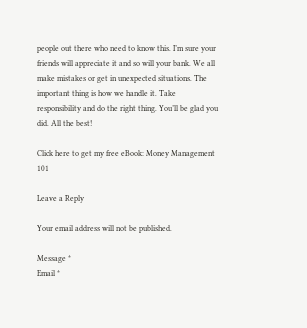people out there who need to know this. I’m sure your friends will appreciate it and so will your bank. We all make mistakes or get in unexpected situations. The important thing is how we handle it. Take responsibility and do the right thing. You’ll be glad you did. All the best!

Click here to get my free eBook: Money Management 101

Leave a Reply

Your email address will not be published.

Message *
Email *